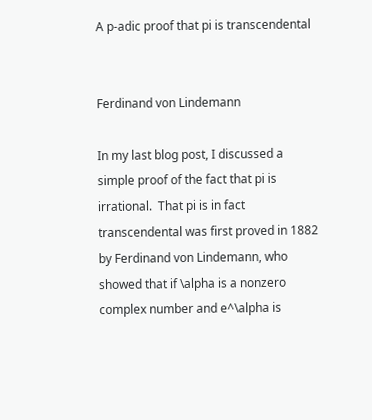A p-adic proof that pi is transcendental


Ferdinand von Lindemann

In my last blog post, I discussed a simple proof of the fact that pi is irrational.  That pi is in fact transcendental was first proved in 1882 by Ferdinand von Lindemann, who showed that if \alpha is a nonzero complex number and e^\alpha is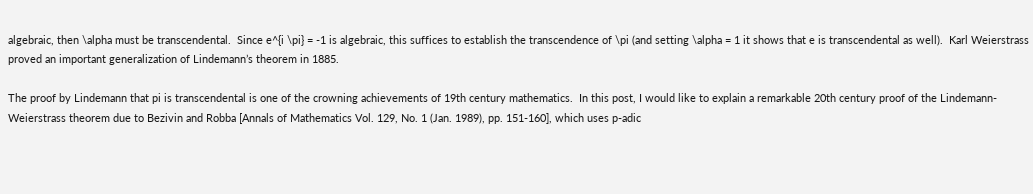algebraic, then \alpha must be transcendental.  Since e^{i \pi} = -1 is algebraic, this suffices to establish the transcendence of \pi (and setting \alpha = 1 it shows that e is transcendental as well).  Karl Weierstrass proved an important generalization of Lindemann’s theorem in 1885.

The proof by Lindemann that pi is transcendental is one of the crowning achievements of 19th century mathematics.  In this post, I would like to explain a remarkable 20th century proof of the Lindemann-Weierstrass theorem due to Bezivin and Robba [Annals of Mathematics Vol. 129, No. 1 (Jan. 1989), pp. 151-160], which uses p-adic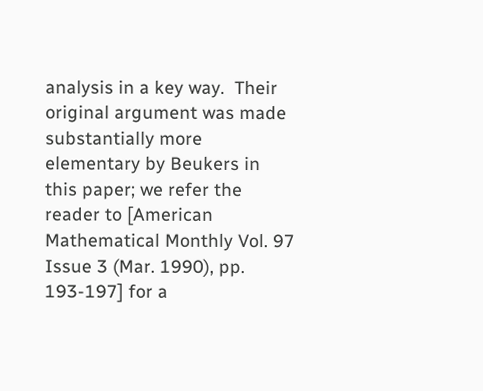analysis in a key way.  Their original argument was made substantially more elementary by Beukers in this paper; we refer the reader to [American Mathematical Monthly Vol. 97 Issue 3 (Mar. 1990), pp. 193-197] for a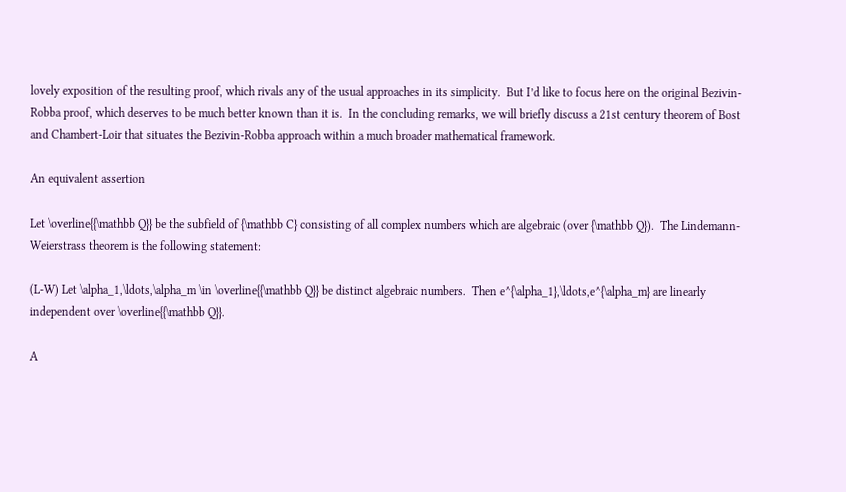lovely exposition of the resulting proof, which rivals any of the usual approaches in its simplicity.  But I’d like to focus here on the original Bezivin-Robba proof, which deserves to be much better known than it is.  In the concluding remarks, we will briefly discuss a 21st century theorem of Bost and Chambert-Loir that situates the Bezivin-Robba approach within a much broader mathematical framework.

An equivalent assertion

Let \overline{{\mathbb Q}} be the subfield of {\mathbb C} consisting of all complex numbers which are algebraic (over {\mathbb Q}).  The Lindemann-Weierstrass theorem is the following statement:

(L-W) Let \alpha_1,\ldots,\alpha_m \in \overline{{\mathbb Q}} be distinct algebraic numbers.  Then e^{\alpha_1},\ldots,e^{\alpha_m} are linearly independent over \overline{{\mathbb Q}}.

A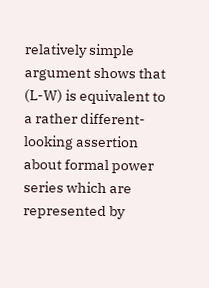relatively simple argument shows that (L-W) is equivalent to a rather different-looking assertion about formal power series which are represented by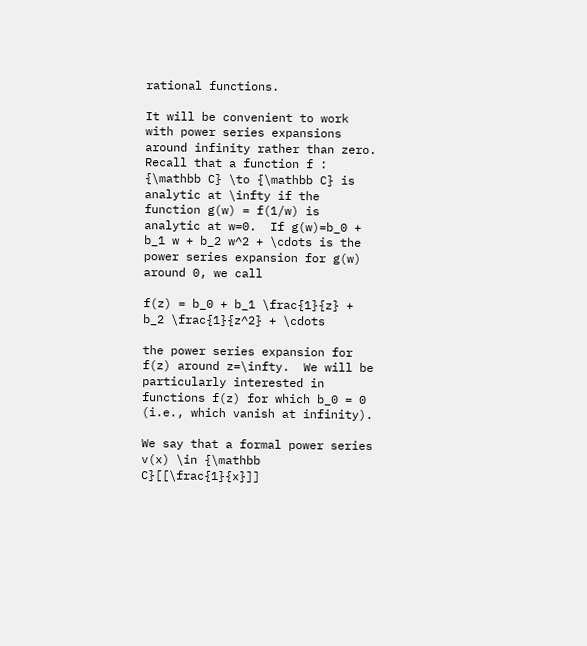rational functions.

It will be convenient to work with power series expansions around infinity rather than zero.  Recall that a function f : {\mathbb C} \to {\mathbb C} is analytic at \infty if the function g(w) = f(1/w) is analytic at w=0.  If g(w)=b_0 + b_1 w + b_2 w^2 + \cdots is the power series expansion for g(w) around 0, we call

f(z) = b_0 + b_1 \frac{1}{z} + b_2 \frac{1}{z^2} + \cdots

the power series expansion for f(z) around z=\infty.  We will be particularly interested in functions f(z) for which b_0 = 0 (i.e., which vanish at infinity).

We say that a formal power series v(x) \in {\mathbb C}[[\frac{1}{x}]]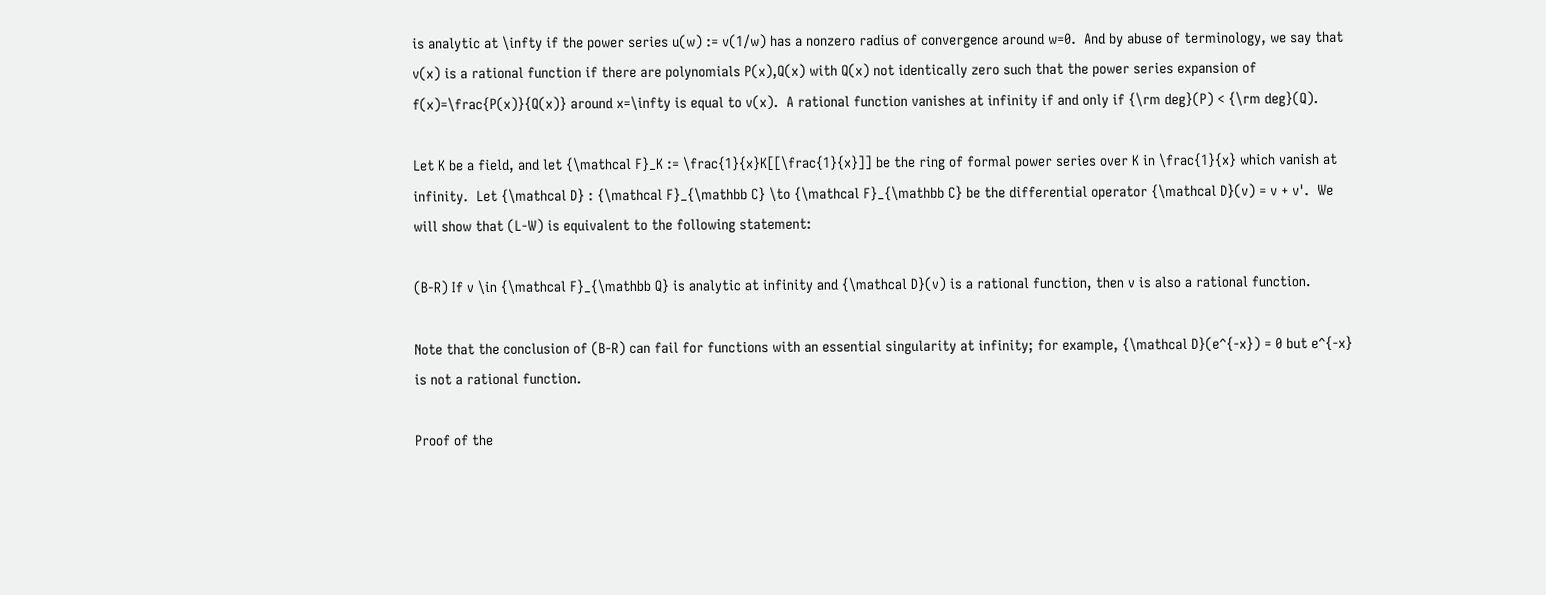is analytic at \infty if the power series u(w) := v(1/w) has a nonzero radius of convergence around w=0.  And by abuse of terminology, we say that v(x) is a rational function if there are polynomials P(x),Q(x) with Q(x) not identically zero such that the power series expansion of f(x)=\frac{P(x)}{Q(x)} around x=\infty is equal to v(x).  A rational function vanishes at infinity if and only if {\rm deg}(P) < {\rm deg}(Q).

Let K be a field, and let {\mathcal F}_K := \frac{1}{x}K[[\frac{1}{x}]] be the ring of formal power series over K in \frac{1}{x} which vanish at infinity.  Let {\mathcal D} : {\mathcal F}_{\mathbb C} \to {\mathcal F}_{\mathbb C} be the differential operator {\mathcal D}(v) = v + v'.  We will show that (L-W) is equivalent to the following statement:

(B-R) If v \in {\mathcal F}_{\mathbb Q} is analytic at infinity and {\mathcal D}(v) is a rational function, then v is also a rational function.

Note that the conclusion of (B-R) can fail for functions with an essential singularity at infinity; for example, {\mathcal D}(e^{-x}) = 0 but e^{-x} is not a rational function.

Proof of the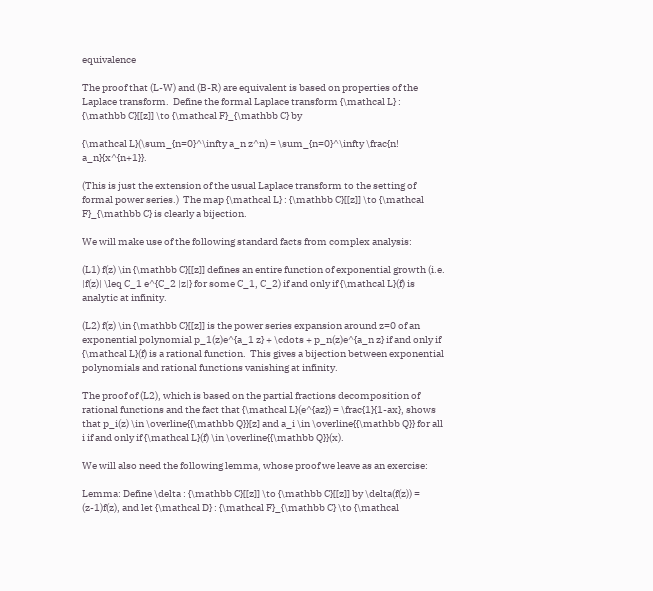equivalence

The proof that (L-W) and (B-R) are equivalent is based on properties of the Laplace transform.  Define the formal Laplace transform {\mathcal L} : {\mathbb C}[[z]] \to {\mathcal F}_{\mathbb C} by

{\mathcal L}(\sum_{n=0}^\infty a_n z^n) = \sum_{n=0}^\infty \frac{n! a_n}{x^{n+1}}.

(This is just the extension of the usual Laplace transform to the setting of formal power series.)  The map {\mathcal L} : {\mathbb C}[[z]] \to {\mathcal F}_{\mathbb C} is clearly a bijection.

We will make use of the following standard facts from complex analysis:

(L1) f(z) \in {\mathbb C}[[z]] defines an entire function of exponential growth (i.e. |f(z)| \leq C_1 e^{C_2 |z|} for some C_1, C_2) if and only if {\mathcal L}(f) is analytic at infinity.

(L2) f(z) \in {\mathbb C}[[z]] is the power series expansion around z=0 of an exponential polynomial p_1(z)e^{a_1 z} + \cdots + p_n(z)e^{a_n z} if and only if {\mathcal L}(f) is a rational function.  This gives a bijection between exponential polynomials and rational functions vanishing at infinity.

The proof of (L2), which is based on the partial fractions decomposition of rational functions and the fact that {\mathcal L}(e^{az}) = \frac{1}{1-ax}, shows that p_i(z) \in \overline{{\mathbb Q}}[z] and a_i \in \overline{{\mathbb Q}} for all i if and only if {\mathcal L}(f) \in \overline{{\mathbb Q}}(x).

We will also need the following lemma, whose proof we leave as an exercise:

Lemma: Define \delta : {\mathbb C}[[z]] \to {\mathbb C}[[z]] by \delta(f(z)) = (z-1)f(z), and let {\mathcal D} : {\mathcal F}_{\mathbb C} \to {\mathcal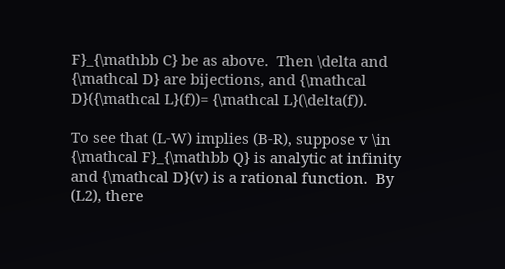F}_{\mathbb C} be as above.  Then \delta and {\mathcal D} are bijections, and {\mathcal D}({\mathcal L}(f))= {\mathcal L}(\delta(f)).

To see that (L-W) implies (B-R), suppose v \in {\mathcal F}_{\mathbb Q} is analytic at infinity and {\mathcal D}(v) is a rational function.  By (L2), there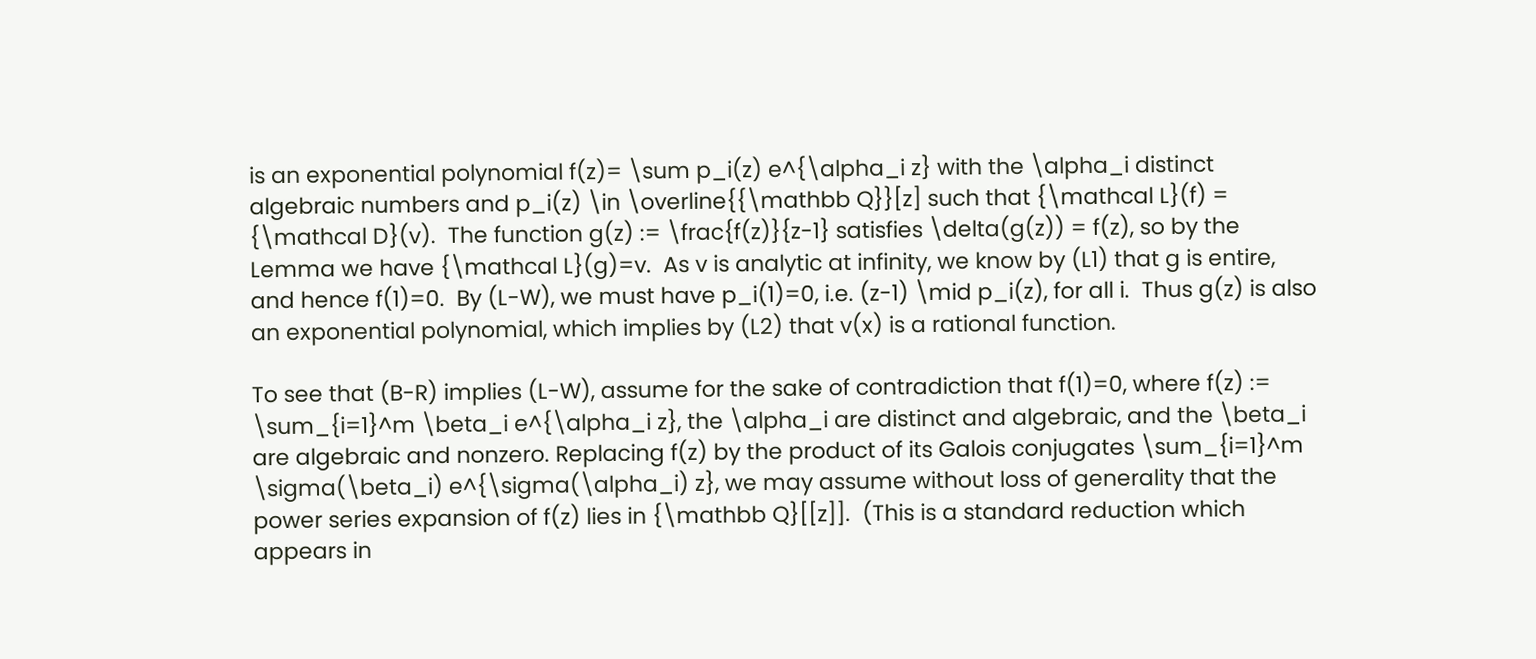is an exponential polynomial f(z)= \sum p_i(z) e^{\alpha_i z} with the \alpha_i distinct algebraic numbers and p_i(z) \in \overline{{\mathbb Q}}[z] such that {\mathcal L}(f) = {\mathcal D}(v).  The function g(z) := \frac{f(z)}{z-1} satisfies \delta(g(z)) = f(z), so by the Lemma we have {\mathcal L}(g)=v.  As v is analytic at infinity, we know by (L1) that g is entire, and hence f(1)=0.  By (L-W), we must have p_i(1)=0, i.e. (z-1) \mid p_i(z), for all i.  Thus g(z) is also an exponential polynomial, which implies by (L2) that v(x) is a rational function.

To see that (B-R) implies (L-W), assume for the sake of contradiction that f(1)=0, where f(z) := \sum_{i=1}^m \beta_i e^{\alpha_i z}, the \alpha_i are distinct and algebraic, and the \beta_i are algebraic and nonzero. Replacing f(z) by the product of its Galois conjugates \sum_{i=1}^m \sigma(\beta_i) e^{\sigma(\alpha_i) z}, we may assume without loss of generality that the power series expansion of f(z) lies in {\mathbb Q}[[z]].  (This is a standard reduction which appears in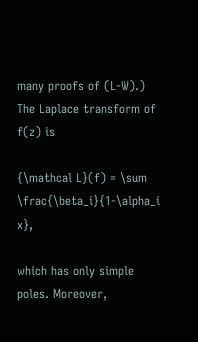many proofs of (L-W).)  The Laplace transform of f(z) is

{\mathcal L}(f) = \sum \frac{\beta_i}{1-\alpha_i x},

which has only simple poles. Moreover,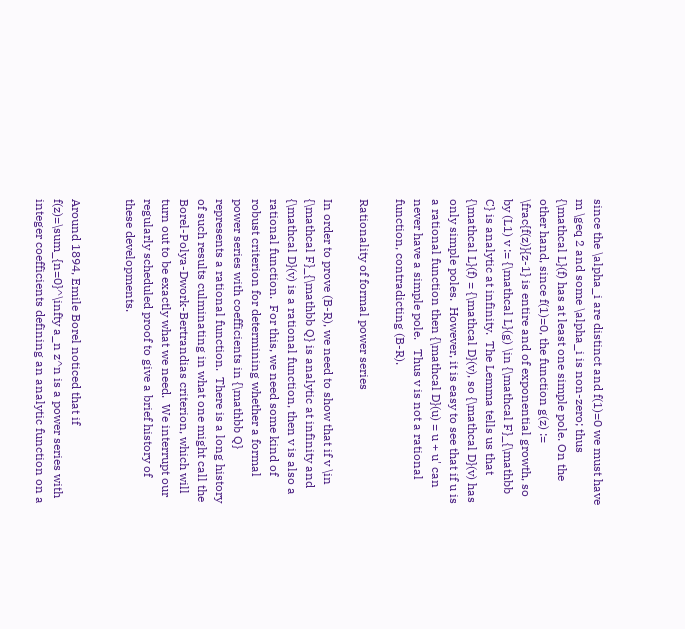since the \alpha_i are distinct and f(1)=0 we must have m \geq 2 and some \alpha_i is non-zero; thus {\mathcal L}(f) has at least one simple pole. On the other hand, since f(1)=0, the function g(z) := \frac{f(z)}{z-1} is entire and of exponential growth, so by (L1) v := {\mathcal L}(g) \in {\mathcal F}_{\mathbb C} is analytic at infinity.  The Lemma tells us that {\mathcal L}(f) = {\mathcal D}(v), so {\mathcal D}(v) has only simple poles.  However, it is easy to see that if u is a rational function then {\mathcal D}(u) = u + u' can never have a simple pole.   Thus v is not a rational function, contradicting (B-R).

Rationality of formal power series

In order to prove (B-R), we need to show that if v \in {\mathcal F}_{\mathbb Q} is analytic at infinity and {\mathcal D}(v) is a rational function, then v is also a rational function.  For this, we need some kind of robust criterion for determining whether a formal power series with coefficients in {\mathbb Q} represents a rational function.  There is a long history of such results culminating in what one might call the Borel-Polya-Dwork-Bertrandias criterion, which will turn out to be exactly what we need.  We interrupt our regularly scheduled proof to give a brief history of these developments.


Around 1894, Emile Borel noticed that if f(z)=\sum_{n=0}^\infty a_n z^n is a power series with integer coefficients defining an analytic function on a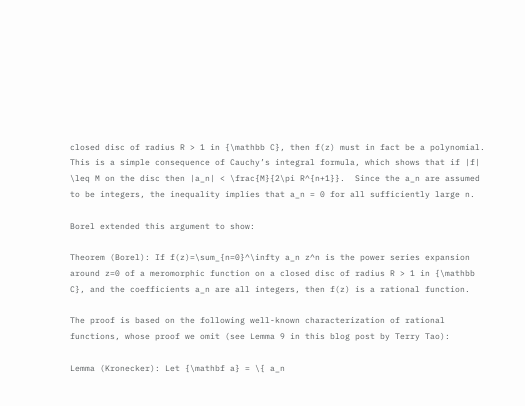closed disc of radius R > 1 in {\mathbb C}, then f(z) must in fact be a polynomial.  This is a simple consequence of Cauchy’s integral formula, which shows that if |f| \leq M on the disc then |a_n| < \frac{M}{2\pi R^{n+1}}.  Since the a_n are assumed to be integers, the inequality implies that a_n = 0 for all sufficiently large n.

Borel extended this argument to show:

Theorem (Borel): If f(z)=\sum_{n=0}^\infty a_n z^n is the power series expansion around z=0 of a meromorphic function on a closed disc of radius R > 1 in {\mathbb C}, and the coefficients a_n are all integers, then f(z) is a rational function.

The proof is based on the following well-known characterization of rational functions, whose proof we omit (see Lemma 9 in this blog post by Terry Tao):

Lemma (Kronecker): Let {\mathbf a} = \{ a_n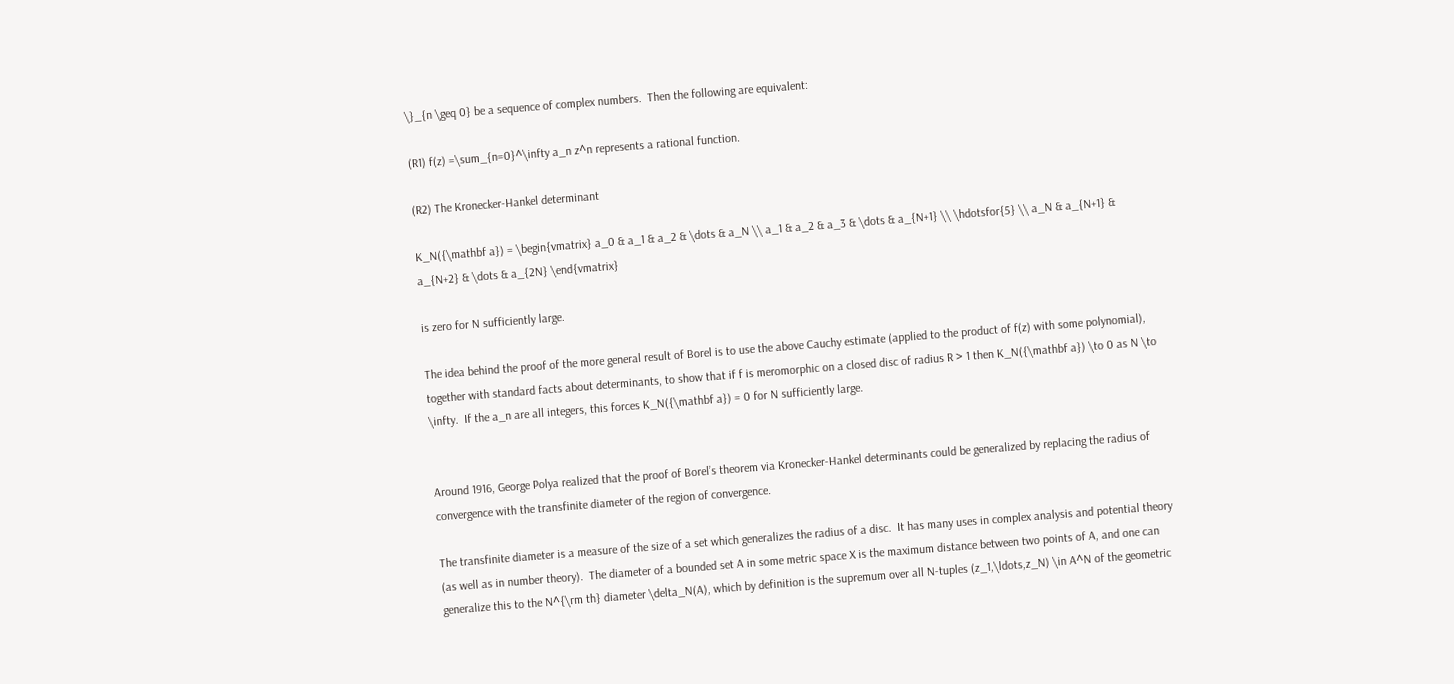\}_{n \geq 0} be a sequence of complex numbers.  Then the following are equivalent:

(R1) f(z) =\sum_{n=0}^\infty a_n z^n represents a rational function.

(R2) The Kronecker-Hankel determinant

K_N({\mathbf a}) = \begin{vmatrix} a_0 & a_1 & a_2 & \dots & a_N \\ a_1 & a_2 & a_3 & \dots & a_{N+1} \\ \hdotsfor{5} \\ a_N & a_{N+1} & a_{N+2} & \dots & a_{2N} \end{vmatrix}

is zero for N sufficiently large.

The idea behind the proof of the more general result of Borel is to use the above Cauchy estimate (applied to the product of f(z) with some polynomial), together with standard facts about determinants, to show that if f is meromorphic on a closed disc of radius R > 1 then K_N({\mathbf a}) \to 0 as N \to \infty.  If the a_n are all integers, this forces K_N({\mathbf a}) = 0 for N sufficiently large.


Around 1916, George Polya realized that the proof of Borel’s theorem via Kronecker-Hankel determinants could be generalized by replacing the radius of convergence with the transfinite diameter of the region of convergence.

The transfinite diameter is a measure of the size of a set which generalizes the radius of a disc.  It has many uses in complex analysis and potential theory (as well as in number theory).  The diameter of a bounded set A in some metric space X is the maximum distance between two points of A, and one can generalize this to the N^{\rm th} diameter \delta_N(A), which by definition is the supremum over all N-tuples (z_1,\ldots,z_N) \in A^N of the geometric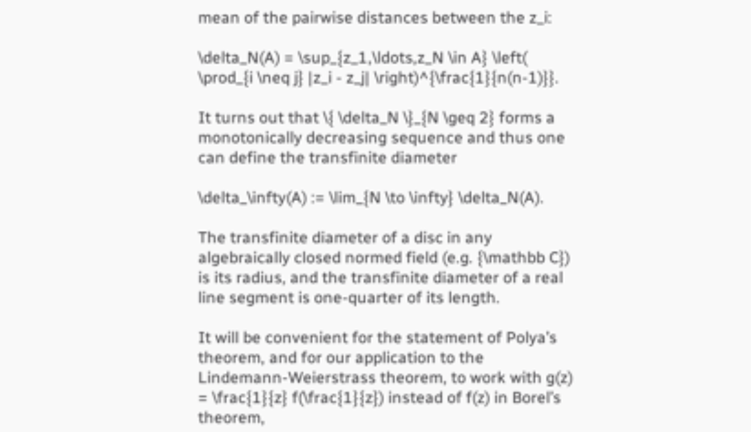mean of the pairwise distances between the z_i:

\delta_N(A) = \sup_{z_1,\ldots,z_N \in A} \left( \prod_{i \neq j} |z_i - z_j| \right)^{\frac{1}{n(n-1)}}.

It turns out that \{ \delta_N \}_{N \geq 2} forms a monotonically decreasing sequence and thus one can define the transfinite diameter

\delta_\infty(A) := \lim_{N \to \infty} \delta_N(A).

The transfinite diameter of a disc in any algebraically closed normed field (e.g. {\mathbb C}) is its radius, and the transfinite diameter of a real line segment is one-quarter of its length.

It will be convenient for the statement of Polya’s theorem, and for our application to the Lindemann-Weierstrass theorem, to work with g(z) = \frac{1}{z} f(\frac{1}{z}) instead of f(z) in Borel’s theorem,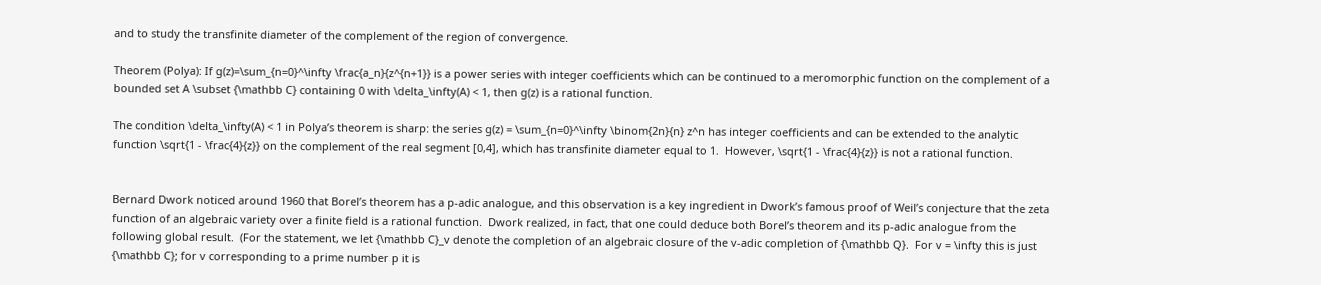and to study the transfinite diameter of the complement of the region of convergence.

Theorem (Polya): If g(z)=\sum_{n=0}^\infty \frac{a_n}{z^{n+1}} is a power series with integer coefficients which can be continued to a meromorphic function on the complement of a bounded set A \subset {\mathbb C} containing 0 with \delta_\infty(A) < 1, then g(z) is a rational function.

The condition \delta_\infty(A) < 1 in Polya’s theorem is sharp: the series g(z) = \sum_{n=0}^\infty \binom{2n}{n} z^n has integer coefficients and can be extended to the analytic function \sqrt{1 - \frac{4}{z}} on the complement of the real segment [0,4], which has transfinite diameter equal to 1.  However, \sqrt{1 - \frac{4}{z}} is not a rational function.


Bernard Dwork noticed around 1960 that Borel’s theorem has a p-adic analogue, and this observation is a key ingredient in Dwork’s famous proof of Weil’s conjecture that the zeta function of an algebraic variety over a finite field is a rational function.  Dwork realized, in fact, that one could deduce both Borel’s theorem and its p-adic analogue from the following global result.  (For the statement, we let {\mathbb C}_v denote the completion of an algebraic closure of the v-adic completion of {\mathbb Q}.  For v = \infty this is just {\mathbb C}; for v corresponding to a prime number p it is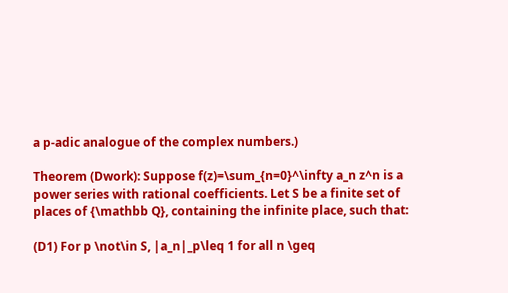a p-adic analogue of the complex numbers.)

Theorem (Dwork): Suppose f(z)=\sum_{n=0}^\infty a_n z^n is a power series with rational coefficients. Let S be a finite set of places of {\mathbb Q}, containing the infinite place, such that:

(D1) For p \not\in S, |a_n|_p\leq 1 for all n \geq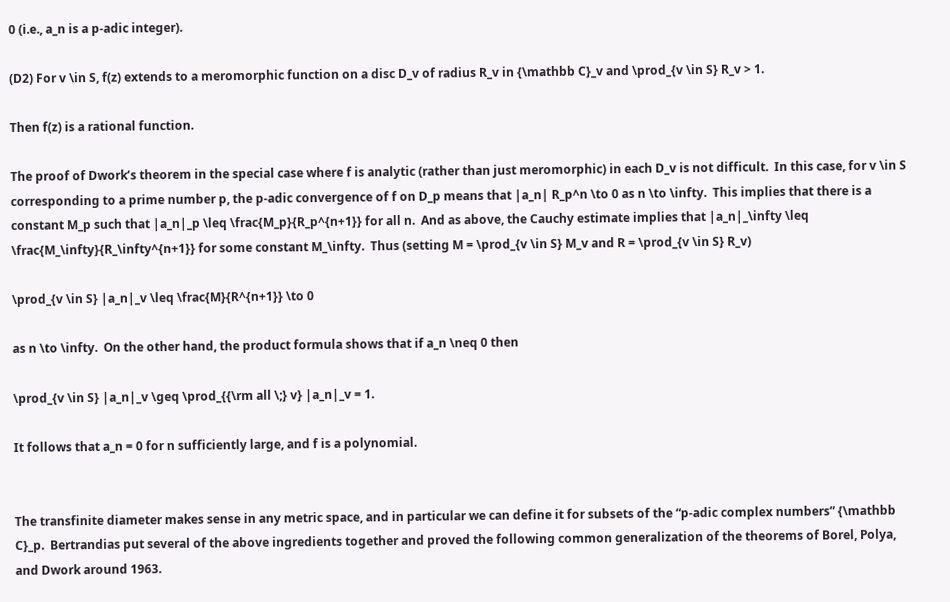0 (i.e., a_n is a p-adic integer).

(D2) For v \in S, f(z) extends to a meromorphic function on a disc D_v of radius R_v in {\mathbb C}_v and \prod_{v \in S} R_v > 1.

Then f(z) is a rational function.

The proof of Dwork’s theorem in the special case where f is analytic (rather than just meromorphic) in each D_v is not difficult.  In this case, for v \in S corresponding to a prime number p, the p-adic convergence of f on D_p means that |a_n| R_p^n \to 0 as n \to \infty.  This implies that there is a constant M_p such that |a_n|_p \leq \frac{M_p}{R_p^{n+1}} for all n.  And as above, the Cauchy estimate implies that |a_n|_\infty \leq \frac{M_\infty}{R_\infty^{n+1}} for some constant M_\infty.  Thus (setting M = \prod_{v \in S} M_v and R = \prod_{v \in S} R_v)

\prod_{v \in S} |a_n|_v \leq \frac{M}{R^{n+1}} \to 0

as n \to \infty.  On the other hand, the product formula shows that if a_n \neq 0 then

\prod_{v \in S} |a_n|_v \geq \prod_{{\rm all \;} v} |a_n|_v = 1.

It follows that a_n = 0 for n sufficiently large, and f is a polynomial.


The transfinite diameter makes sense in any metric space, and in particular we can define it for subsets of the “p-adic complex numbers” {\mathbb C}_p.  Bertrandias put several of the above ingredients together and proved the following common generalization of the theorems of Borel, Polya, and Dwork around 1963.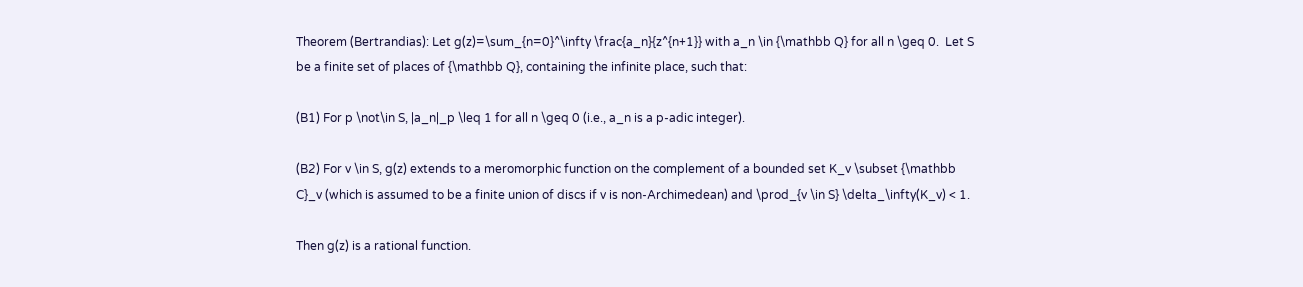Theorem (Bertrandias): Let g(z)=\sum_{n=0}^\infty \frac{a_n}{z^{n+1}} with a_n \in {\mathbb Q} for all n \geq 0.  Let S be a finite set of places of {\mathbb Q}, containing the infinite place, such that:

(B1) For p \not\in S, |a_n|_p \leq 1 for all n \geq 0 (i.e., a_n is a p-adic integer).

(B2) For v \in S, g(z) extends to a meromorphic function on the complement of a bounded set K_v \subset {\mathbb C}_v (which is assumed to be a finite union of discs if v is non-Archimedean) and \prod_{v \in S} \delta_\infty(K_v) < 1.

Then g(z) is a rational function.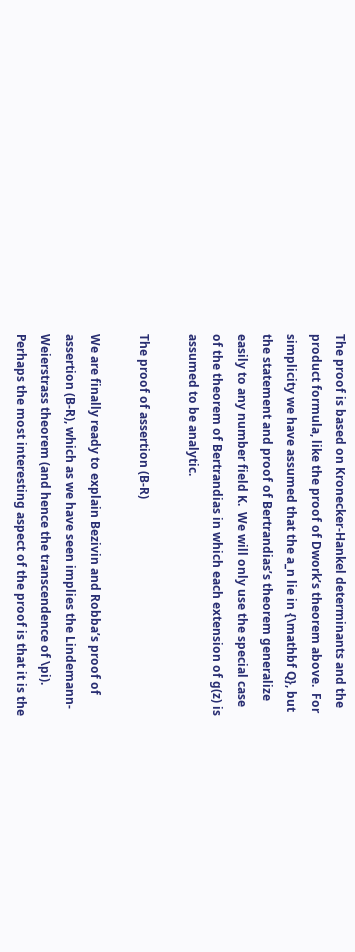The proof is based on Kronecker-Hankel determinants and the product formula, like the proof of Dwork’s theorem above.  For simplicity we have assumed that the a_n lie in {\mathbf Q}, but the statement and proof of Bertrandias’s theorem generalize easily to any number field K.  We will only use the special case of the theorem of Bertrandias in which each extension of g(z) is assumed to be analytic.

The proof of assertion (B-R)

We are finally ready to explain Bezivin and Robba’s proof of assertion (B-R), which as we have seen implies the Lindemann-Weierstrass theorem (and hence the transcendence of \pi).  Perhaps the most interesting aspect of the proof is that it is the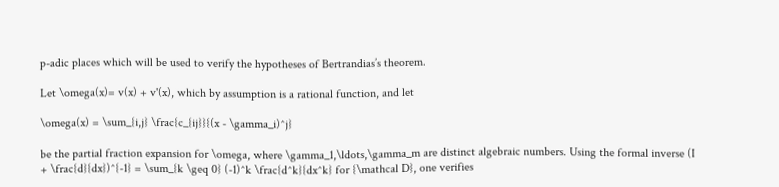p-adic places which will be used to verify the hypotheses of Bertrandias’s theorem.

Let \omega(x)= v(x) + v'(x), which by assumption is a rational function, and let

\omega(x) = \sum_{i,j} \frac{c_{ij}}{(x - \gamma_i)^j}

be the partial fraction expansion for \omega, where \gamma_1,\ldots,\gamma_m are distinct algebraic numbers. Using the formal inverse (I + \frac{d}{dx})^{-1} = \sum_{k \geq 0} (-1)^k \frac{d^k}{dx^k} for {\mathcal D}, one verifies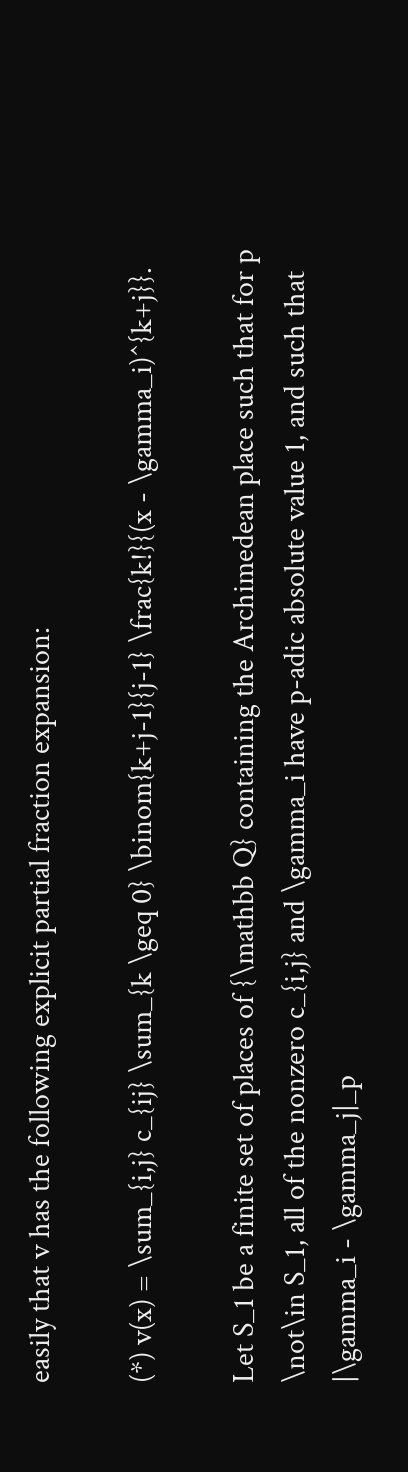easily that v has the following explicit partial fraction expansion:

(*) v(x) = \sum_{i,j} c_{ij} \sum_{k \geq 0} \binom{k+j-1}{j-1} \frac{k!}{(x - \gamma_i)^{k+j}}.

Let S_1 be a finite set of places of {\mathbb Q} containing the Archimedean place such that for p \not\in S_1, all of the nonzero c_{i,j} and \gamma_i have p-adic absolute value 1, and such that |\gamma_i - \gamma_j|_p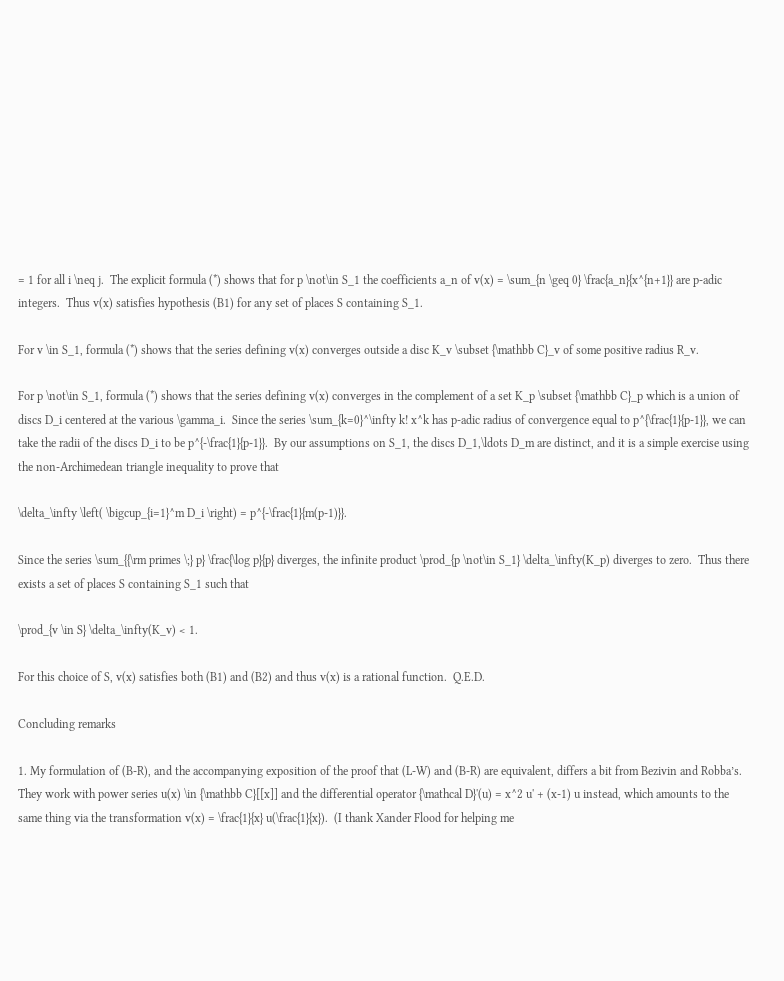= 1 for all i \neq j.  The explicit formula (*) shows that for p \not\in S_1 the coefficients a_n of v(x) = \sum_{n \geq 0} \frac{a_n}{x^{n+1}} are p-adic integers.  Thus v(x) satisfies hypothesis (B1) for any set of places S containing S_1.

For v \in S_1, formula (*) shows that the series defining v(x) converges outside a disc K_v \subset {\mathbb C}_v of some positive radius R_v.

For p \not\in S_1, formula (*) shows that the series defining v(x) converges in the complement of a set K_p \subset {\mathbb C}_p which is a union of discs D_i centered at the various \gamma_i.  Since the series \sum_{k=0}^\infty k! x^k has p-adic radius of convergence equal to p^{\frac{1}{p-1}}, we can take the radii of the discs D_i to be p^{-\frac{1}{p-1}}.  By our assumptions on S_1, the discs D_1,\ldots D_m are distinct, and it is a simple exercise using the non-Archimedean triangle inequality to prove that

\delta_\infty \left( \bigcup_{i=1}^m D_i \right) = p^{-\frac{1}{m(p-1)}}.

Since the series \sum_{{\rm primes \;} p} \frac{\log p}{p} diverges, the infinite product \prod_{p \not\in S_1} \delta_\infty(K_p) diverges to zero.  Thus there exists a set of places S containing S_1 such that

\prod_{v \in S} \delta_\infty(K_v) < 1.

For this choice of S, v(x) satisfies both (B1) and (B2) and thus v(x) is a rational function.  Q.E.D.

Concluding remarks

1. My formulation of (B-R), and the accompanying exposition of the proof that (L-W) and (B-R) are equivalent, differs a bit from Bezivin and Robba’s.   They work with power series u(x) \in {\mathbb C}[[x]] and the differential operator {\mathcal D}'(u) = x^2 u' + (x-1) u instead, which amounts to the same thing via the transformation v(x) = \frac{1}{x} u(\frac{1}{x}).  (I thank Xander Flood for helping me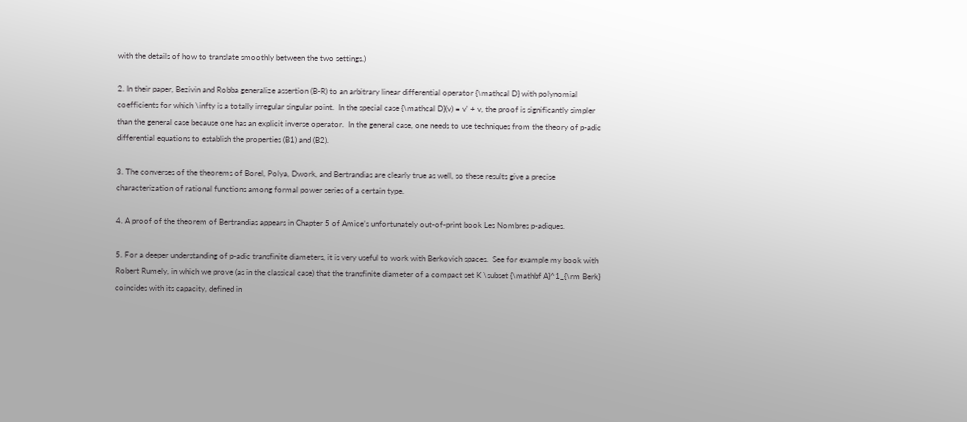with the details of how to translate smoothly between the two settings.)

2. In their paper, Bezivin and Robba generalize assertion (B-R) to an arbitrary linear differential operator {\mathcal D} with polynomial coefficients for which \infty is a totally irregular singular point.  In the special case {\mathcal D}(v) = v' + v, the proof is significantly simpler than the general case because one has an explicit inverse operator.  In the general case, one needs to use techniques from the theory of p-adic differential equations to establish the properties (B1) and (B2).

3. The converses of the theorems of Borel, Polya, Dwork, and Bertrandias are clearly true as well, so these results give a precise characterization of rational functions among formal power series of a certain type.

4. A proof of the theorem of Bertrandias appears in Chapter 5 of Amice’s unfortunately out-of-print book Les Nombres p-adiques.

5. For a deeper understanding of p-adic transfinite diameters, it is very useful to work with Berkovich spaces.  See for example my book with Robert Rumely, in which we prove (as in the classical case) that the transfinite diameter of a compact set K \subset {\mathbf A}^1_{\rm Berk} coincides with its capacity, defined in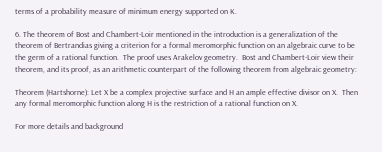terms of a probability measure of minimum energy supported on K.

6. The theorem of Bost and Chambert-Loir mentioned in the introduction is a generalization of the theorem of Bertrandias giving a criterion for a formal meromorphic function on an algebraic curve to be the germ of a rational function.  The proof uses Arakelov geometry.  Bost and Chambert-Loir view their theorem, and its proof, as an arithmetic counterpart of the following theorem from algebraic geometry:

Theorem (Hartshorne): Let X be a complex projective surface and H an ample effective divisor on X.  Then any formal meromorphic function along H is the restriction of a rational function on X.

For more details and background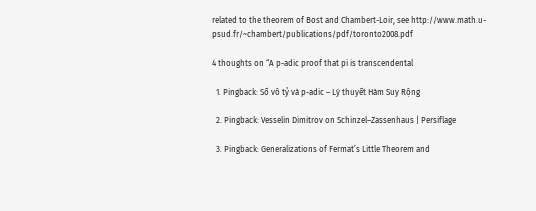related to the theorem of Bost and Chambert-Loir, see http://www.math.u-psud.fr/~chambert/publications/pdf/toronto2008.pdf

4 thoughts on “A p-adic proof that pi is transcendental

  1. Pingback: Số vô tỷ và p-adic – Lý thuyết Hàm Suy Rộng

  2. Pingback: Vesselin Dimitrov on Schinzel–Zassenhaus | Persiflage

  3. Pingback: Generalizations of Fermat’s Little Theorem and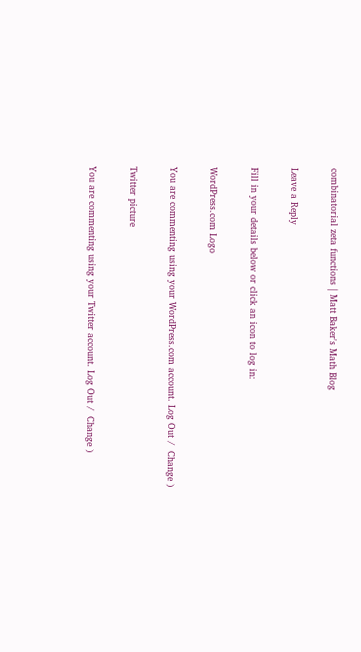combinatorial zeta functions | Matt Baker's Math Blog

Leave a Reply

Fill in your details below or click an icon to log in:

WordPress.com Logo

You are commenting using your WordPress.com account. Log Out /  Change )

Twitter picture

You are commenting using your Twitter account. Log Out /  Change )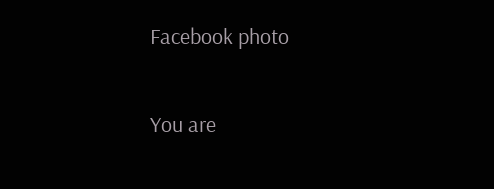Facebook photo

You are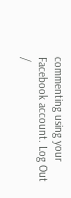commenting using your Facebook account. Log Out /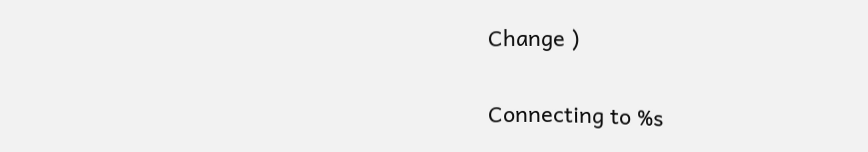Change )

Connecting to %s